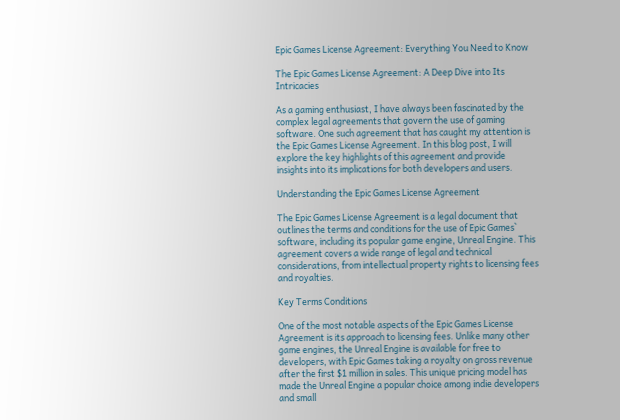Epic Games License Agreement: Everything You Need to Know

The Epic Games License Agreement: A Deep Dive into Its Intricacies

As a gaming enthusiast, I have always been fascinated by the complex legal agreements that govern the use of gaming software. One such agreement that has caught my attention is the Epic Games License Agreement. In this blog post, I will explore the key highlights of this agreement and provide insights into its implications for both developers and users.

Understanding the Epic Games License Agreement

The Epic Games License Agreement is a legal document that outlines the terms and conditions for the use of Epic Games` software, including its popular game engine, Unreal Engine. This agreement covers a wide range of legal and technical considerations, from intellectual property rights to licensing fees and royalties.

Key Terms Conditions

One of the most notable aspects of the Epic Games License Agreement is its approach to licensing fees. Unlike many other game engines, the Unreal Engine is available for free to developers, with Epic Games taking a royalty on gross revenue after the first $1 million in sales. This unique pricing model has made the Unreal Engine a popular choice among indie developers and small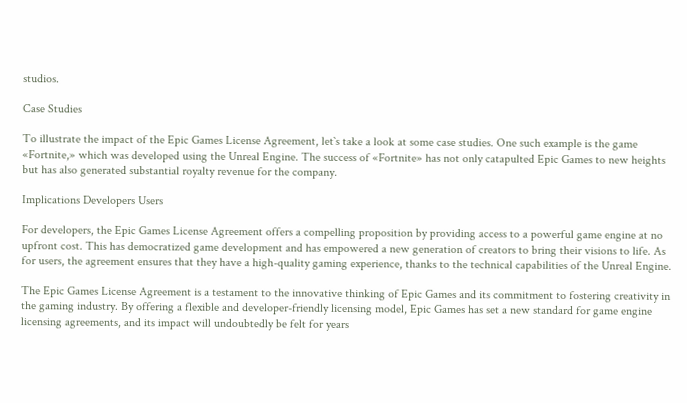studios.

Case Studies

To illustrate the impact of the Epic Games License Agreement, let`s take a look at some case studies. One such example is the game «Fortnite,» which was developed using the Unreal Engine. The success of «Fortnite» has not only catapulted Epic Games to new heights but has also generated substantial royalty revenue for the company.

Implications Developers Users

For developers, the Epic Games License Agreement offers a compelling proposition by providing access to a powerful game engine at no upfront cost. This has democratized game development and has empowered a new generation of creators to bring their visions to life. As for users, the agreement ensures that they have a high-quality gaming experience, thanks to the technical capabilities of the Unreal Engine.

The Epic Games License Agreement is a testament to the innovative thinking of Epic Games and its commitment to fostering creativity in the gaming industry. By offering a flexible and developer-friendly licensing model, Epic Games has set a new standard for game engine licensing agreements, and its impact will undoubtedly be felt for years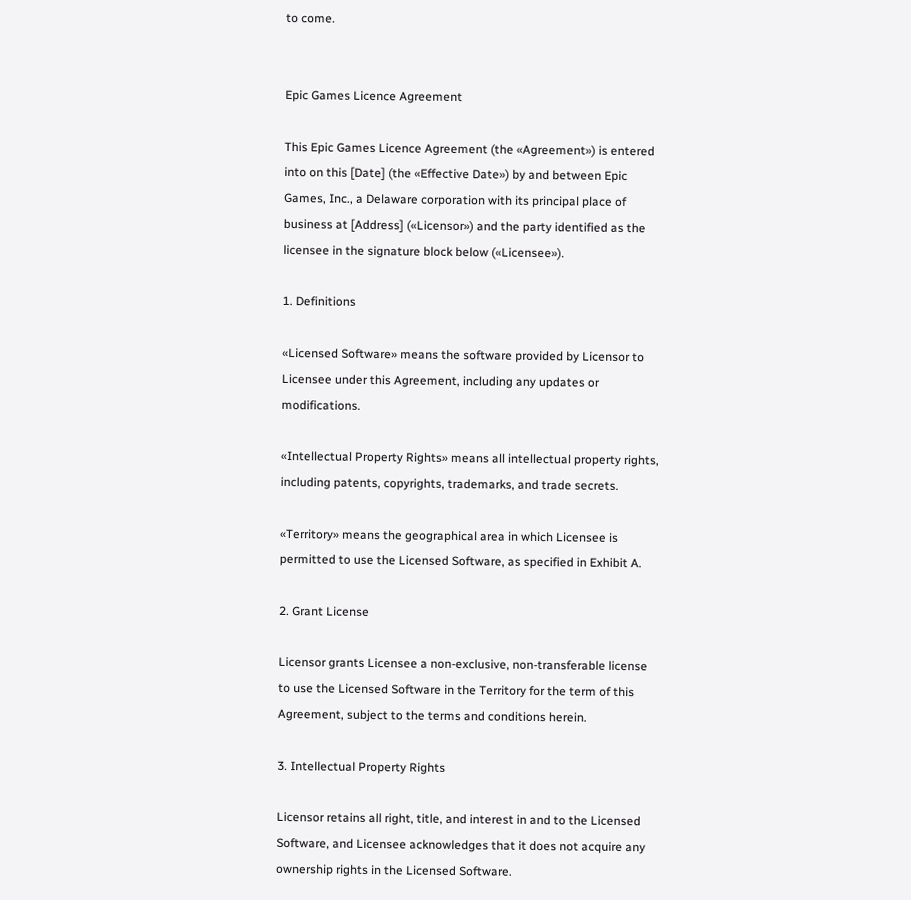to come.


Epic Games Licence Agreement

This Epic Games Licence Agreement (the «Agreement») is entered into on this [Date] (the «Effective Date») by and between Epic Games, Inc., a Delaware corporation with its principal place of business at [Address] («Licensor») and the party identified as the licensee in the signature block below («Licensee»).

1. Definitions

«Licensed Software» means the software provided by Licensor to Licensee under this Agreement, including any updates or modifications.

«Intellectual Property Rights» means all intellectual property rights, including patents, copyrights, trademarks, and trade secrets.

«Territory» means the geographical area in which Licensee is permitted to use the Licensed Software, as specified in Exhibit A.

2. Grant License

Licensor grants Licensee a non-exclusive, non-transferable license to use the Licensed Software in the Territory for the term of this Agreement, subject to the terms and conditions herein.

3. Intellectual Property Rights

Licensor retains all right, title, and interest in and to the Licensed Software, and Licensee acknowledges that it does not acquire any ownership rights in the Licensed Software.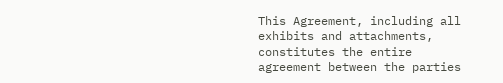This Agreement, including all exhibits and attachments, constitutes the entire agreement between the parties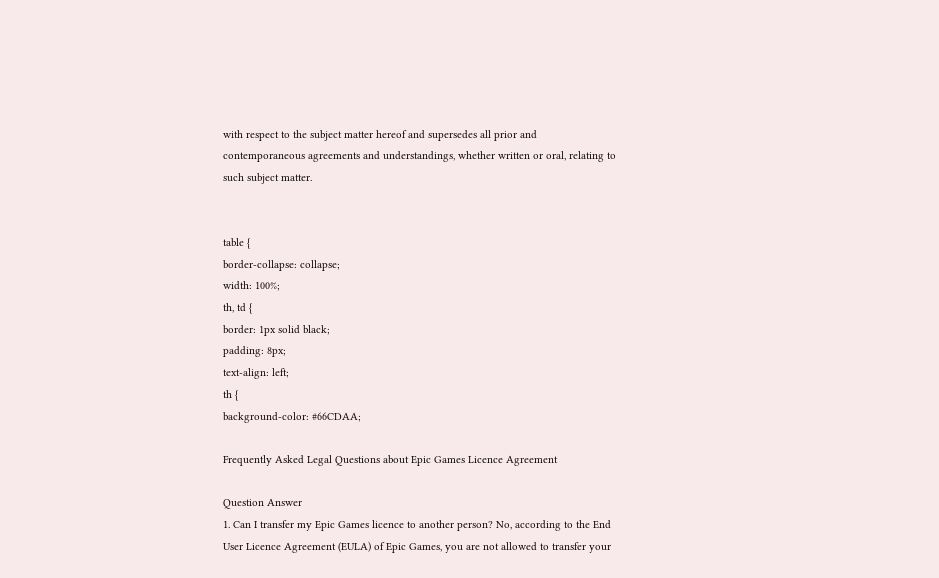with respect to the subject matter hereof and supersedes all prior and contemporaneous agreements and understandings, whether written or oral, relating to such subject matter.


table {
border-collapse: collapse;
width: 100%;
th, td {
border: 1px solid black;
padding: 8px;
text-align: left;
th {
background-color: #66CDAA;

Frequently Asked Legal Questions about Epic Games Licence Agreement

Question Answer
1. Can I transfer my Epic Games licence to another person? No, according to the End User Licence Agreement (EULA) of Epic Games, you are not allowed to transfer your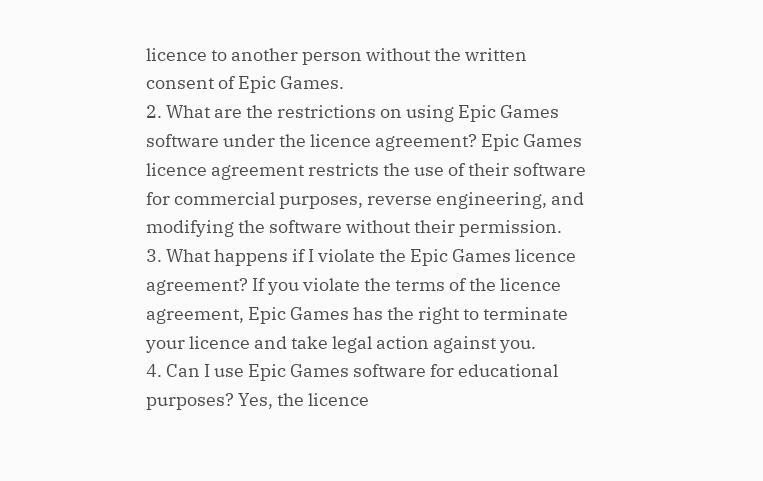licence to another person without the written consent of Epic Games.
2. What are the restrictions on using Epic Games software under the licence agreement? Epic Games licence agreement restricts the use of their software for commercial purposes, reverse engineering, and modifying the software without their permission.
3. What happens if I violate the Epic Games licence agreement? If you violate the terms of the licence agreement, Epic Games has the right to terminate your licence and take legal action against you.
4. Can I use Epic Games software for educational purposes? Yes, the licence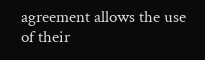agreement allows the use of their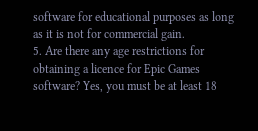software for educational purposes as long as it is not for commercial gain.
5. Are there any age restrictions for obtaining a licence for Epic Games software? Yes, you must be at least 18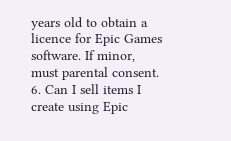years old to obtain a licence for Epic Games software. If minor, must parental consent.
6. Can I sell items I create using Epic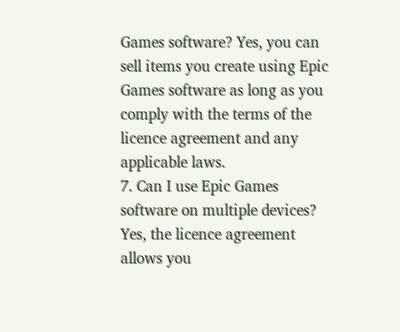Games software? Yes, you can sell items you create using Epic Games software as long as you comply with the terms of the licence agreement and any applicable laws.
7. Can I use Epic Games software on multiple devices? Yes, the licence agreement allows you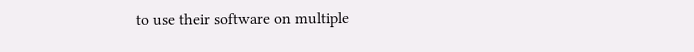to use their software on multiple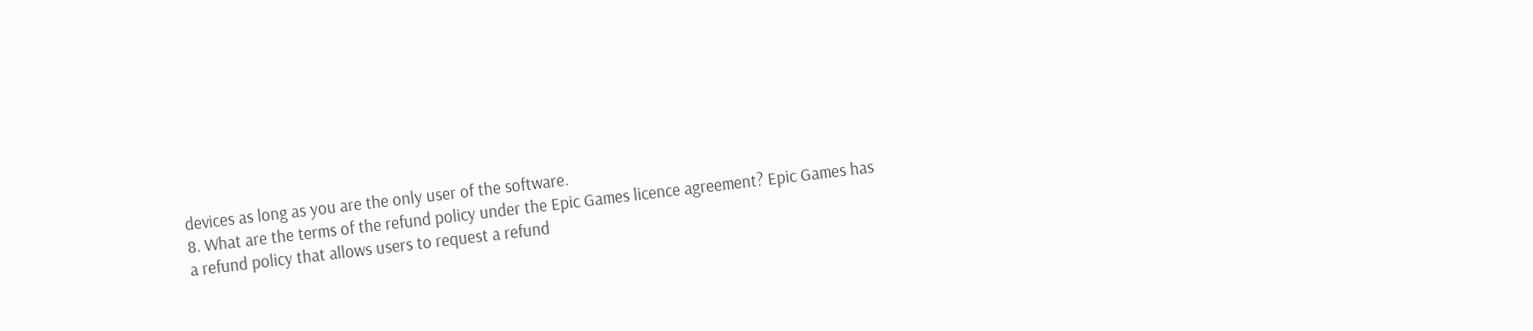devices as long as you are the only user of the software.
8. What are the terms of the refund policy under the Epic Games licence agreement? Epic Games has a refund policy that allows users to request a refund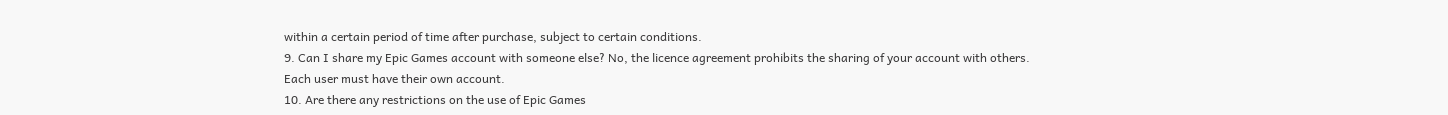within a certain period of time after purchase, subject to certain conditions.
9. Can I share my Epic Games account with someone else? No, the licence agreement prohibits the sharing of your account with others. Each user must have their own account.
10. Are there any restrictions on the use of Epic Games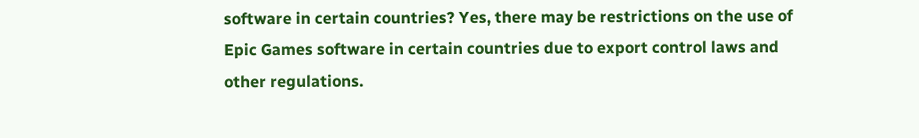software in certain countries? Yes, there may be restrictions on the use of Epic Games software in certain countries due to export control laws and other regulations.